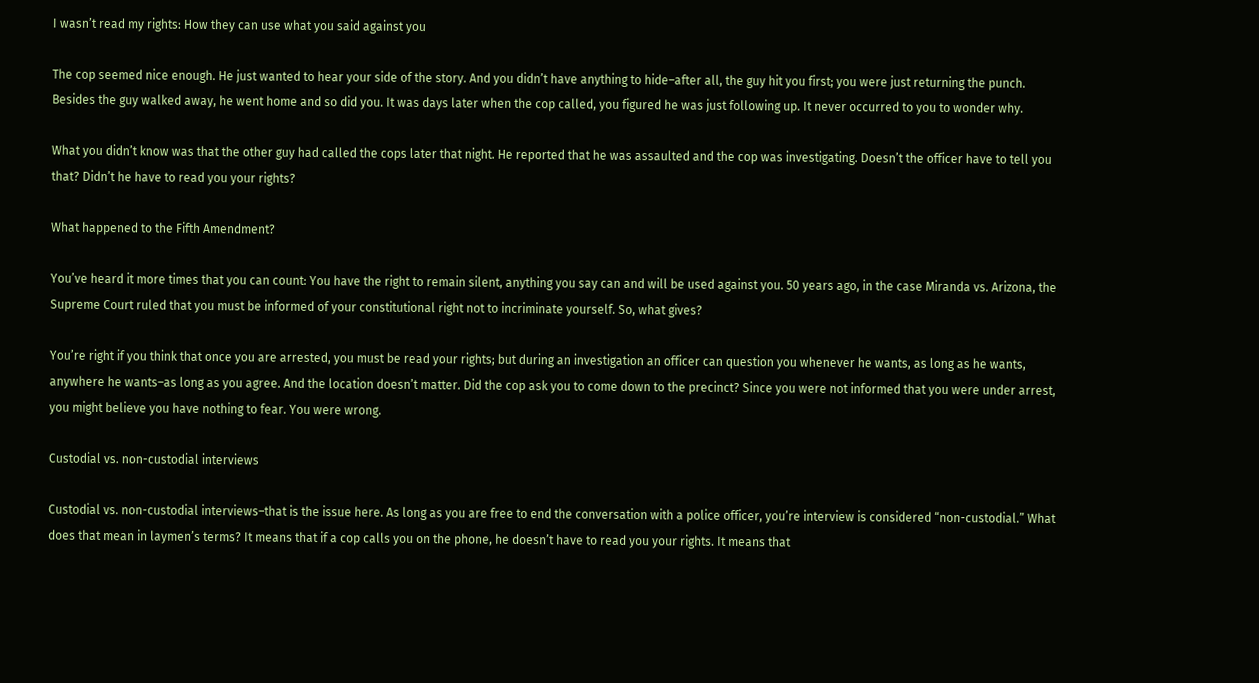I wasn’t read my rights: How they can use what you said against you

The cop seemed nice enough. He just wanted to hear your side of the story. And you didn’t have anything to hide–after all, the guy hit you first; you were just returning the punch. Besides the guy walked away, he went home and so did you. It was days later when the cop called, you figured he was just following up. It never occurred to you to wonder why.

What you didn’t know was that the other guy had called the cops later that night. He reported that he was assaulted and the cop was investigating. Doesn’t the officer have to tell you that? Didn’t he have to read you your rights?

What happened to the Fifth Amendment?

You’ve heard it more times that you can count: You have the right to remain silent, anything you say can and will be used against you. 50 years ago, in the case Miranda vs. Arizona, the Supreme Court ruled that you must be informed of your constitutional right not to incriminate yourself. So, what gives?

You’re right if you think that once you are arrested, you must be read your rights; but during an investigation an officer can question you whenever he wants, as long as he wants, anywhere he wants–as long as you agree. And the location doesn’t matter. Did the cop ask you to come down to the precinct? Since you were not informed that you were under arrest, you might believe you have nothing to fear. You were wrong.

Custodial vs. non-custodial interviews

Custodial vs. non-custodial interviews–that is the issue here. As long as you are free to end the conversation with a police officer, you’re interview is considered “non-custodial.” What does that mean in laymen’s terms? It means that if a cop calls you on the phone, he doesn’t have to read you your rights. It means that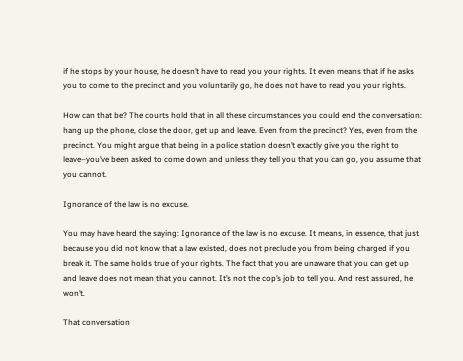if he stops by your house, he doesn’t have to read you your rights. It even means that if he asks you to come to the precinct and you voluntarily go, he does not have to read you your rights.

How can that be? The courts hold that in all these circumstances you could end the conversation: hang up the phone, close the door, get up and leave. Even from the precinct? Yes, even from the precinct. You might argue that being in a police station doesn’t exactly give you the right to leave–you’ve been asked to come down and unless they tell you that you can go, you assume that you cannot.

Ignorance of the law is no excuse.

You may have heard the saying: Ignorance of the law is no excuse. It means, in essence, that just because you did not know that a law existed, does not preclude you from being charged if you break it. The same holds true of your rights. The fact that you are unaware that you can get up and leave does not mean that you cannot. It’s not the cop’s job to tell you. And rest assured, he won’t.

That conversation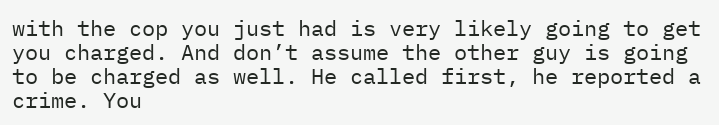with the cop you just had is very likely going to get you charged. And don’t assume the other guy is going to be charged as well. He called first, he reported a crime. You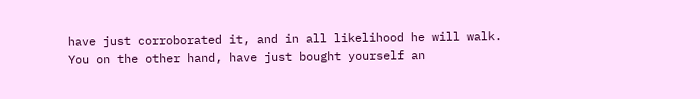have just corroborated it, and in all likelihood he will walk. You on the other hand, have just bought yourself an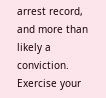arrest record, and more than likely a conviction. Exercise your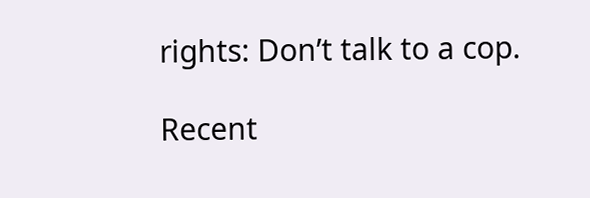rights: Don’t talk to a cop.

Recent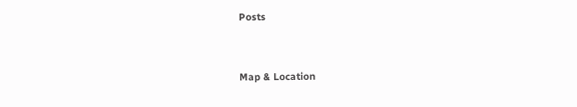Posts



Map & Location